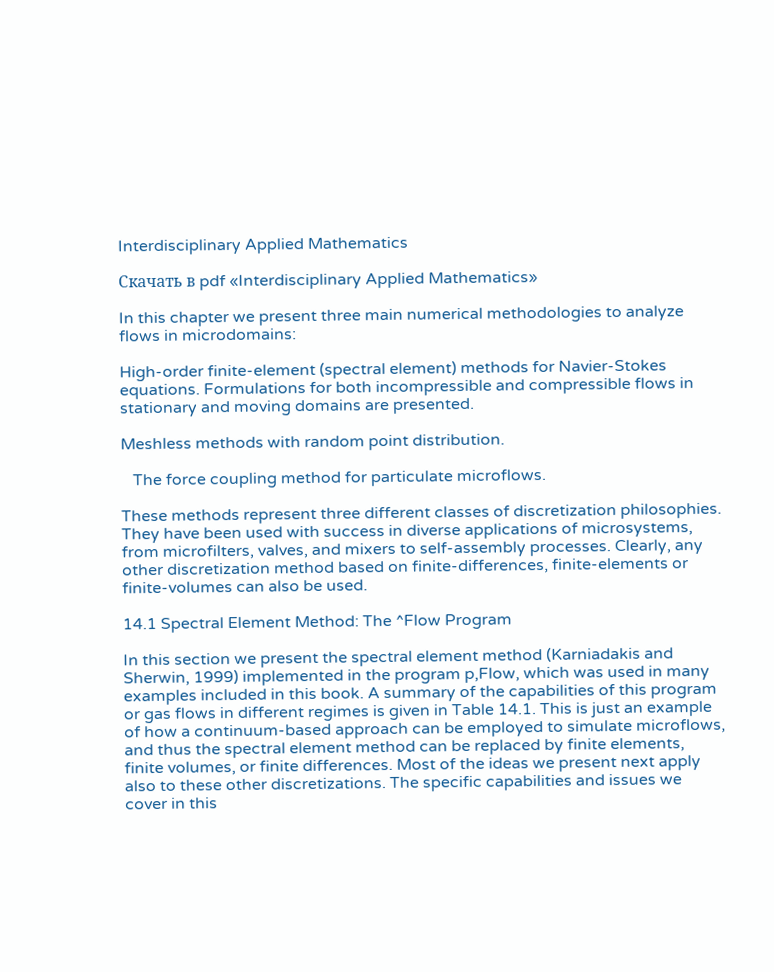Interdisciplinary Applied Mathematics

Скачать в pdf «Interdisciplinary Applied Mathematics»

In this chapter we present three main numerical methodologies to analyze flows in microdomains:

High-order finite-element (spectral element) methods for Navier-Stokes equations. Formulations for both incompressible and compressible flows in stationary and moving domains are presented.

Meshless methods with random point distribution.

   The force coupling method for particulate microflows.

These methods represent three different classes of discretization philosophies. They have been used with success in diverse applications of microsystems, from microfilters, valves, and mixers to self-assembly processes. Clearly, any other discretization method based on finite-differences, finite-elements or finite-volumes can also be used.

14.1 Spectral Element Method: The ^Flow Program

In this section we present the spectral element method (Karniadakis and Sherwin, 1999) implemented in the program p,Flow, which was used in many examples included in this book. A summary of the capabilities of this program or gas flows in different regimes is given in Table 14.1. This is just an example of how a continuum-based approach can be employed to simulate microflows, and thus the spectral element method can be replaced by finite elements, finite volumes, or finite differences. Most of the ideas we present next apply also to these other discretizations. The specific capabilities and issues we cover in this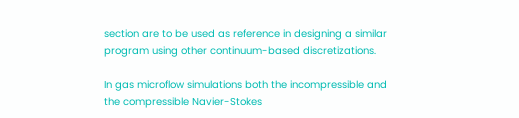section are to be used as reference in designing a similar program using other continuum-based discretizations.

In gas microflow simulations both the incompressible and the compressible Navier-Stokes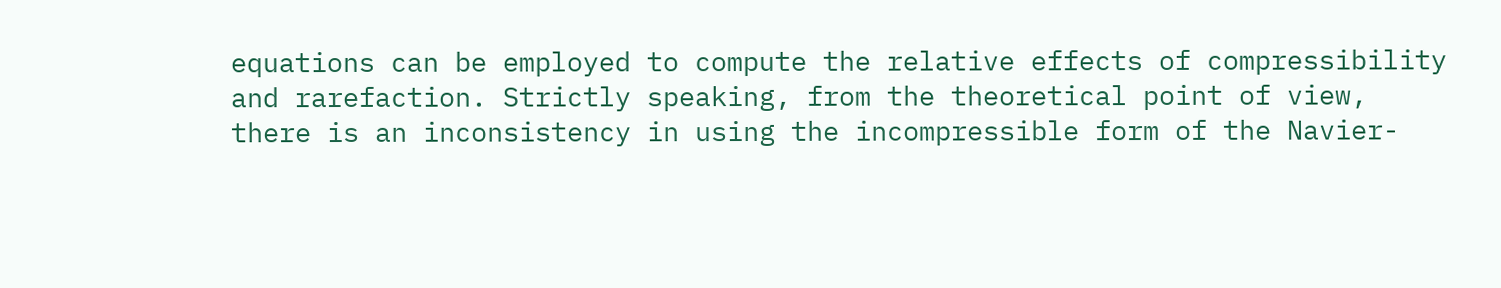equations can be employed to compute the relative effects of compressibility and rarefaction. Strictly speaking, from the theoretical point of view, there is an inconsistency in using the incompressible form of the Navier-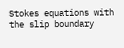Stokes equations with the slip boundary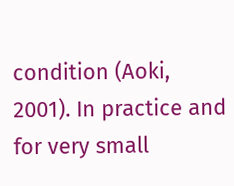condition (Aoki, 2001). In practice and for very small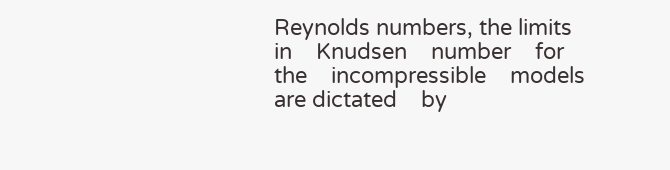Reynolds numbers, the limits in    Knudsen    number    for    the    incompressible    models    are dictated    by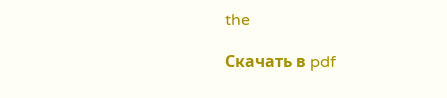the

Скачать в pdf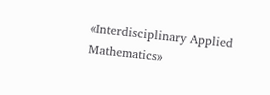«Interdisciplinary Applied Mathematics»